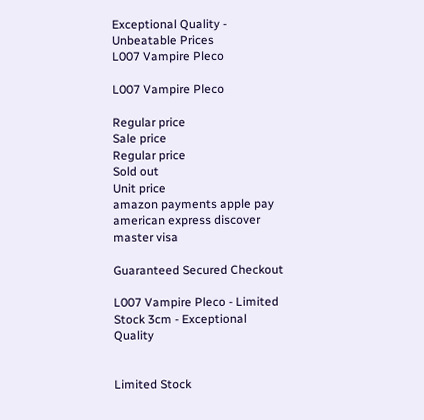Exceptional Quality - Unbeatable Prices
L007 Vampire Pleco

L007 Vampire Pleco

Regular price
Sale price
Regular price
Sold out
Unit price
amazon payments apple pay american express discover master visa

Guaranteed Secured Checkout

L007 Vampire Pleco - Limited Stock 3cm - Exceptional Quality


Limited Stock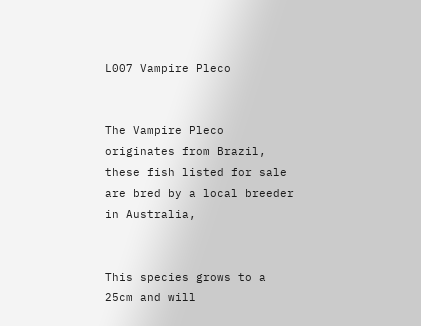L007 Vampire Pleco


The Vampire Pleco originates from Brazil, these fish listed for sale are bred by a local breeder in Australia,


This species grows to a 25cm and will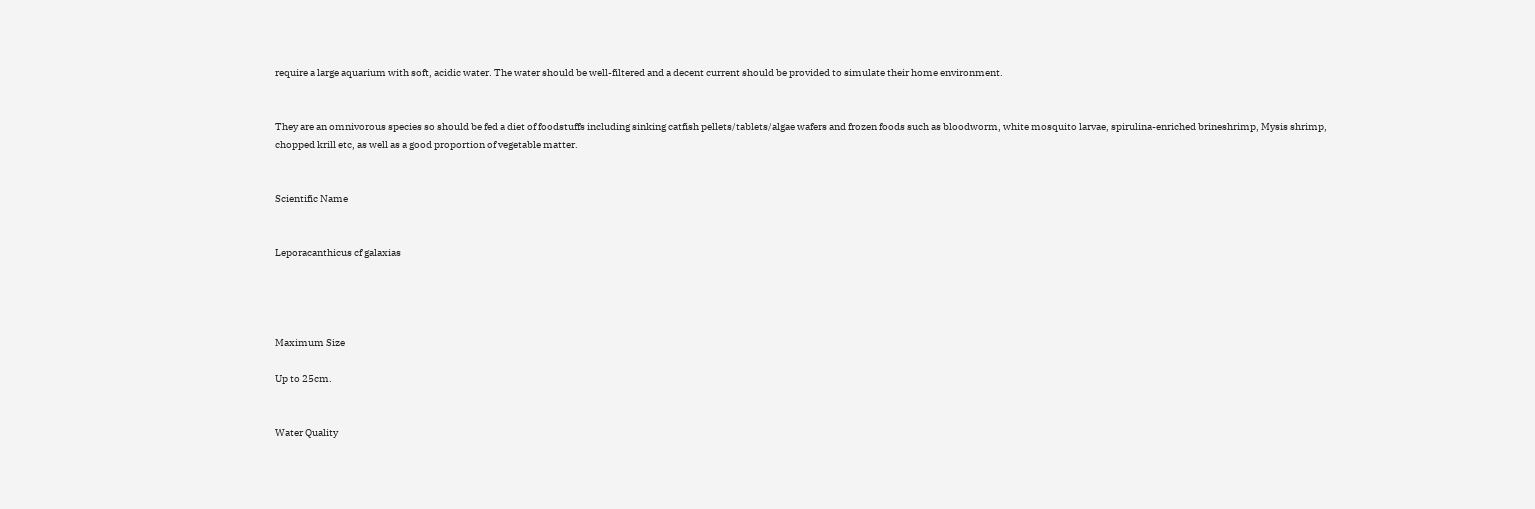require a large aquarium with soft, acidic water. The water should be well-filtered and a decent current should be provided to simulate their home environment.


They are an omnivorous species so should be fed a diet of foodstuffs including sinking catfish pellets/tablets/algae wafers and frozen foods such as bloodworm, white mosquito larvae, spirulina-enriched brineshrimp, Mysis shrimp, chopped krill etc, as well as a good proportion of vegetable matter.


Scientific Name


Leporacanthicus cf galaxias




Maximum Size

Up to 25cm.


Water Quality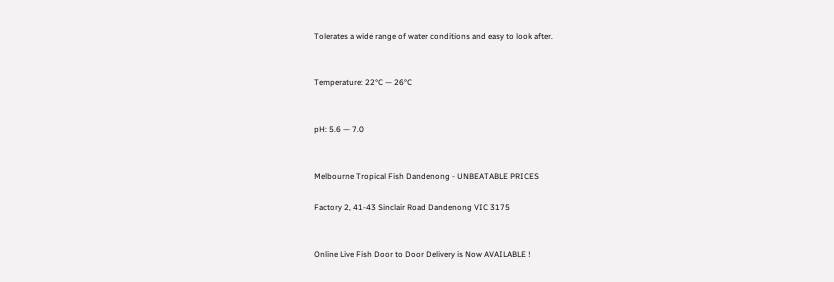Tolerates a wide range of water conditions and easy to look after.


Temperature: 22°C — 26°C


pH: 5.6 — 7.0


Melbourne Tropical Fish Dandenong - UNBEATABLE PRICES

Factory 2, 41-43 Sinclair Road Dandenong VIC 3175


Online Live Fish Door to Door Delivery is Now AVAILABLE !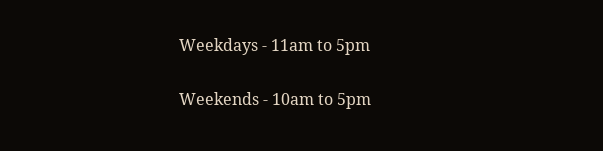Weekdays - 11am to 5pm

Weekends - 10am to 5pm